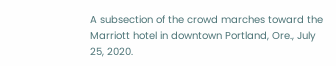A subsection of the crowd marches toward the Marriott hotel in downtown Portland, Ore., July 25, 2020.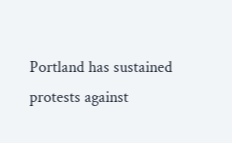Portland has sustained protests against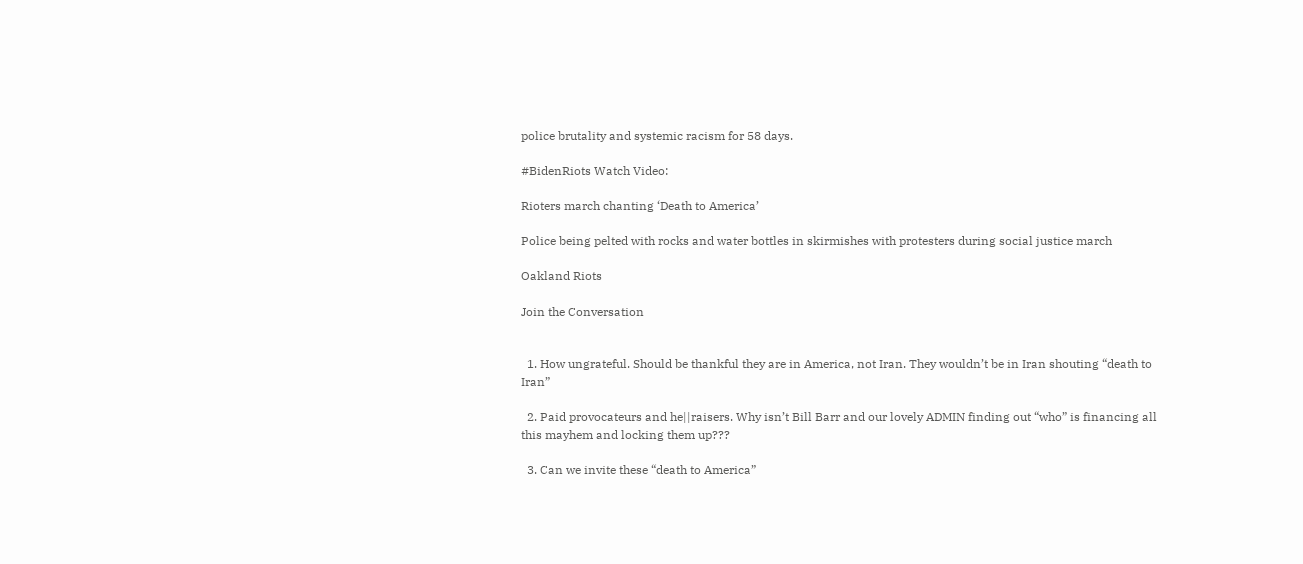police brutality and systemic racism for 58 days.

#BidenRiots Watch Video:

Rioters march chanting ‘Death to America’

Police being pelted with rocks and water bottles in skirmishes with protesters during social justice march

Oakland Riots

Join the Conversation


  1. How ungrateful. Should be thankful they are in America, not Iran. They wouldn’t be in Iran shouting “death to Iran”

  2. Paid provocateurs and he||raisers. Why isn’t Bill Barr and our lovely ADMIN finding out “who” is financing all this mayhem and locking them up???

  3. Can we invite these “death to America”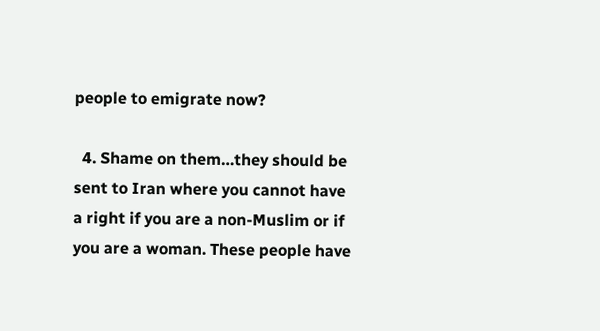people to emigrate now?

  4. Shame on them…they should be sent to Iran where you cannot have a right if you are a non-Muslim or if you are a woman. These people have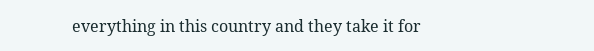everything in this country and they take it for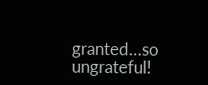granted…so ungrateful!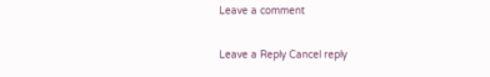Leave a comment

Leave a Reply Cancel reply